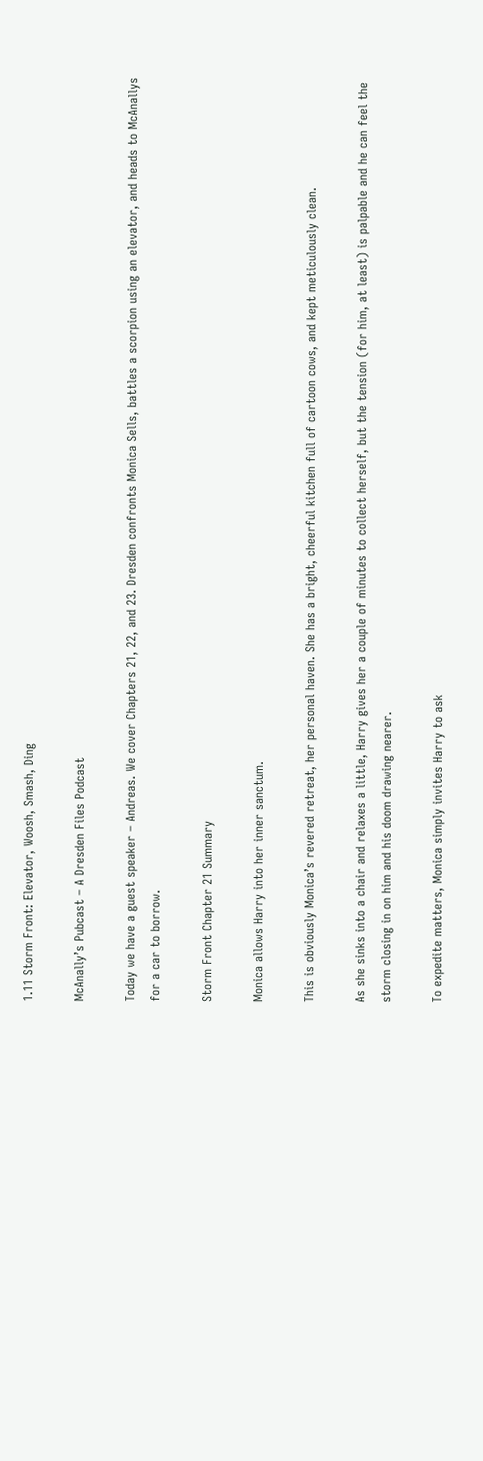1.11 Storm Front: Elevator, Woosh, Smash, Ding

McAnally’s Pubcast – A Dresden Files Podcast

Today we have a guest speaker – Andreas. We cover Chapters 21, 22, and 23. Dresden confronts Monica Sells, battles a scorpion using an elevator, and heads to McAnallys for a car to borrow.

Storm Front Chapter 21 Summary

Monica allows Harry into her inner sanctum.

This is obviously Monica’s revered retreat, her personal haven. She has a bright, cheerful kitchen full of cartoon cows, and kept meticulously clean.

As she sinks into a chair and relaxes a little, Harry gives her a couple of minutes to collect herself, but the tension (for him, at least) is palpable and he can feel the storm closing in on him and his doom drawing nearer.

To expedite matters, Monica simply invites Harry to ask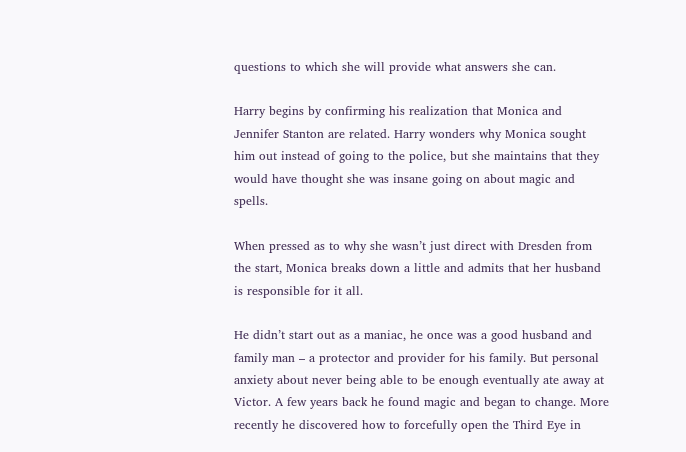questions to which she will provide what answers she can.

Harry begins by confirming his realization that Monica and Jennifer Stanton are related. Harry wonders why Monica sought him out instead of going to the police, but she maintains that they would have thought she was insane going on about magic and spells.

When pressed as to why she wasn’t just direct with Dresden from the start, Monica breaks down a little and admits that her husband is responsible for it all.

He didn’t start out as a maniac, he once was a good husband and family man – a protector and provider for his family. But personal anxiety about never being able to be enough eventually ate away at Victor. A few years back he found magic and began to change. More recently he discovered how to forcefully open the Third Eye in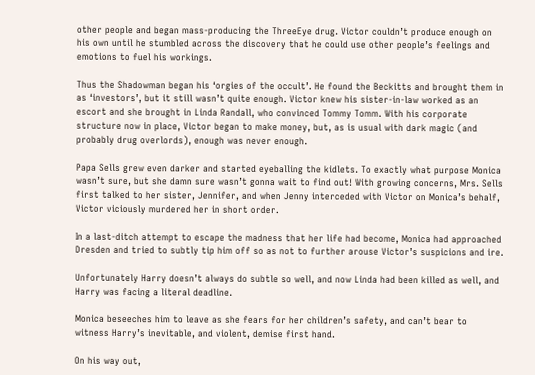other people and began mass-producing the ThreeEye drug. Victor couldn’t produce enough on his own until he stumbled across the discovery that he could use other people’s feelings and emotions to fuel his workings.

Thus the Shadowman began his ‘orgies of the occult’. He found the Beckitts and brought them in as ‘investors’, but it still wasn’t quite enough. Victor knew his sister-in-law worked as an escort and she brought in Linda Randall, who convinced Tommy Tomm. With his corporate structure now in place, Victor began to make money, but, as is usual with dark magic (and probably drug overlords), enough was never enough.

Papa Sells grew even darker and started eyeballing the kidlets. To exactly what purpose Monica wasn’t sure, but she damn sure wasn’t gonna wait to find out! With growing concerns, Mrs. Sells first talked to her sister, Jennifer, and when Jenny interceded with Victor on Monica’s behalf, Victor viciously murdered her in short order.

In a last-ditch attempt to escape the madness that her life had become, Monica had approached Dresden and tried to subtly tip him off so as not to further arouse Victor’s suspicions and ire.

Unfortunately Harry doesn’t always do subtle so well, and now Linda had been killed as well, and Harry was facing a literal deadline.

Monica beseeches him to leave as she fears for her children’s safety, and can’t bear to witness Harry’s inevitable, and violent, demise first hand.

On his way out,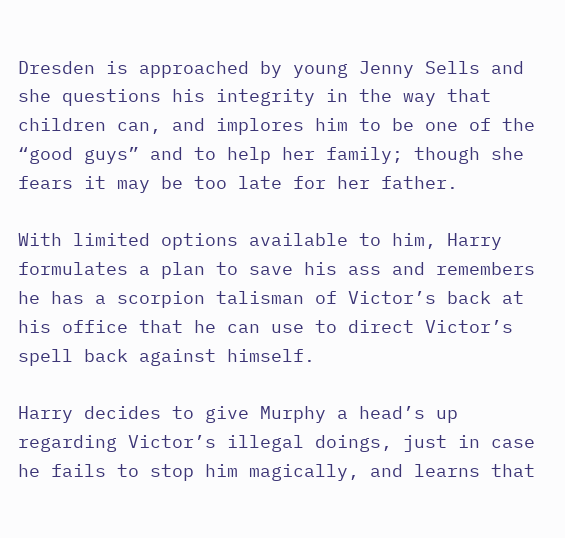Dresden is approached by young Jenny Sells and she questions his integrity in the way that children can, and implores him to be one of the “good guys” and to help her family; though she fears it may be too late for her father.

With limited options available to him, Harry formulates a plan to save his ass and remembers he has a scorpion talisman of Victor’s back at his office that he can use to direct Victor’s spell back against himself.

Harry decides to give Murphy a head’s up regarding Victor’s illegal doings, just in case he fails to stop him magically, and learns that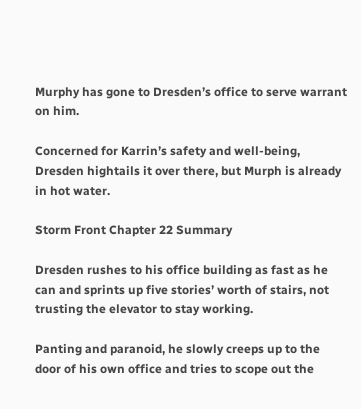Murphy has gone to Dresden’s office to serve warrant on him.

Concerned for Karrin’s safety and well-being, Dresden hightails it over there, but Murph is already in hot water.

Storm Front Chapter 22 Summary

Dresden rushes to his office building as fast as he can and sprints up five stories’ worth of stairs, not trusting the elevator to stay working.

Panting and paranoid, he slowly creeps up to the door of his own office and tries to scope out the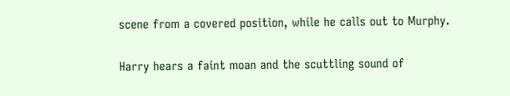scene from a covered position, while he calls out to Murphy.

Harry hears a faint moan and the scuttling sound of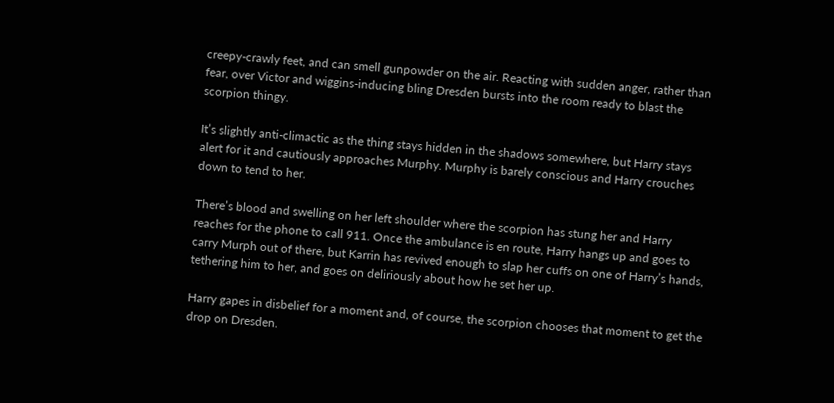creepy-crawly feet, and can smell gunpowder on the air. Reacting with sudden anger, rather than fear, over Victor and wiggins-inducing bling Dresden bursts into the room ready to blast the scorpion thingy.

It’s slightly anti-climactic as the thing stays hidden in the shadows somewhere, but Harry stays alert for it and cautiously approaches Murphy. Murphy is barely conscious and Harry crouches down to tend to her.

There’s blood and swelling on her left shoulder where the scorpion has stung her and Harry reaches for the phone to call 911. Once the ambulance is en route, Harry hangs up and goes to carry Murph out of there, but Karrin has revived enough to slap her cuffs on one of Harry’s hands, tethering him to her, and goes on deliriously about how he set her up.

Harry gapes in disbelief for a moment and, of course, the scorpion chooses that moment to get the drop on Dresden.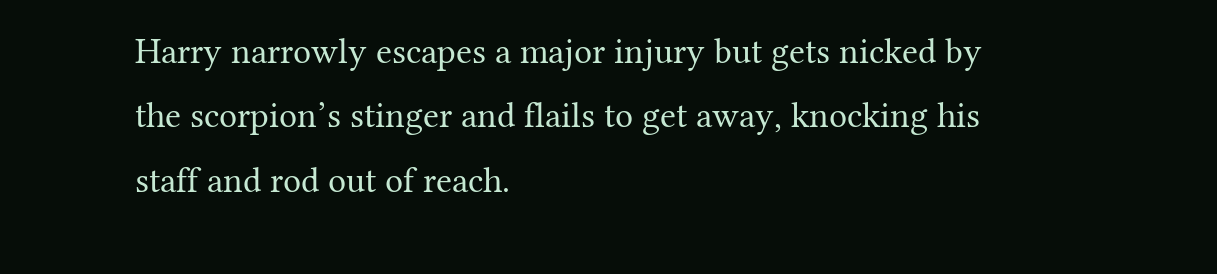Harry narrowly escapes a major injury but gets nicked by the scorpion’s stinger and flails to get away, knocking his staff and rod out of reach.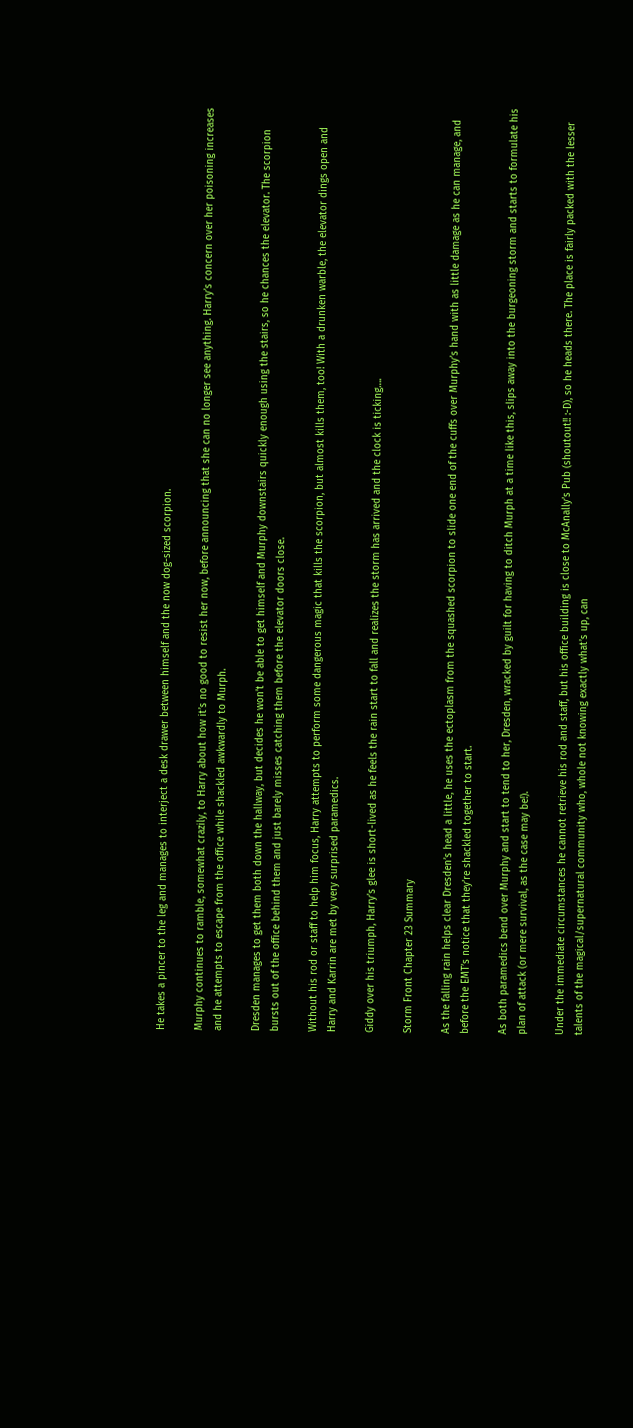He takes a pincer to the leg and manages to interject a desk drawer between himself and the now dog-sized scorpion.

Murphy continues to ramble, somewhat crazily, to Harry about how it’s no good to resist her now, before announcing that she can no longer see anything. Harry’s concern over her poisoning increases and he attempts to escape from the office while shackled awkwardly to Murph.

Dresden manages to get them both down the hallway, but decides he won’t be able to get himself and Murphy downstairs quickly enough using the stairs, so he chances the elevator. The scorpion bursts out of the office behind them and just barely misses catching them before the elevator doors close.

Without his rod or staff to help him focus, Harry attempts to perform some dangerous magic that kills the scorpion, but almost kills them, too! With a drunken warble, the elevator dings open and Harry and Karrin are met by very surprised paramedics.

Giddy over his triumph, Harry’s glee is short-lived as he feels the rain start to fall and realizes the storm has arrived and the clock is ticking….

Storm Front Chapter 23 Summary

As the falling rain helps clear Dresden’s head a little, he uses the ectoplasm from the squashed scorpion to slide one end of the cuffs over Murphy’s hand with as little damage as he can manage, and before the EMT’s notice that they’re shackled together to start.

As both paramedics bend over Murphy and start to tend to her, Dresden, wracked by guilt for having to ditch Murph at a time like this, slips away into the burgeoning storm and starts to formulate his plan of attack (or mere survival, as the case may be!).

Under the immediate circumstances he cannot retrieve his rod and staff, but his office building is close to McAnally’s Pub (shoutout!! :-D), so he heads there. The place is fairly packed with the lesser talents of the magical/supernatural community who, whole not knowing exactly what’s up, can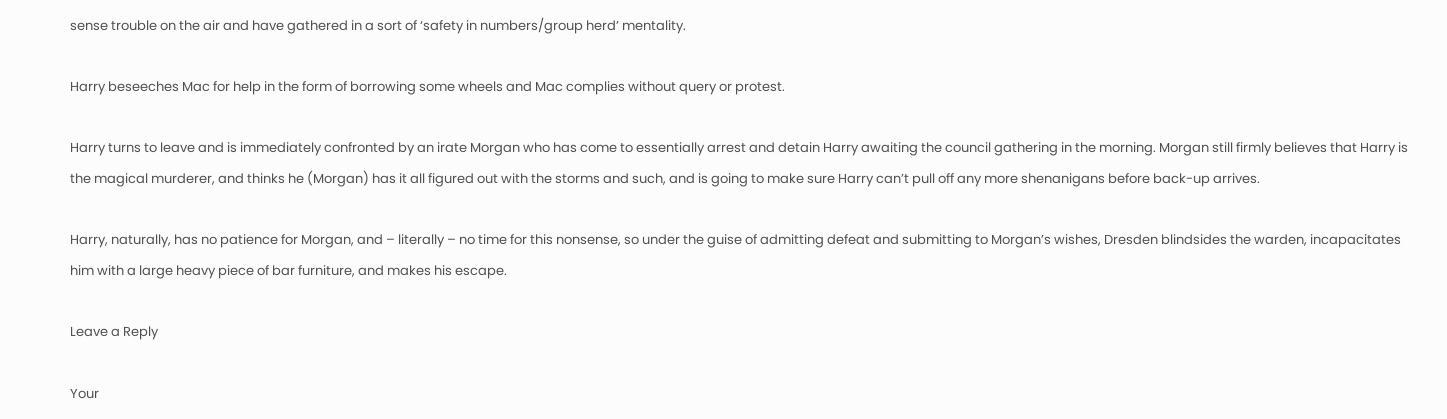sense trouble on the air and have gathered in a sort of ‘safety in numbers/group herd’ mentality.

Harry beseeches Mac for help in the form of borrowing some wheels and Mac complies without query or protest.

Harry turns to leave and is immediately confronted by an irate Morgan who has come to essentially arrest and detain Harry awaiting the council gathering in the morning. Morgan still firmly believes that Harry is the magical murderer, and thinks he (Morgan) has it all figured out with the storms and such, and is going to make sure Harry can’t pull off any more shenanigans before back-up arrives.

Harry, naturally, has no patience for Morgan, and – literally – no time for this nonsense, so under the guise of admitting defeat and submitting to Morgan’s wishes, Dresden blindsides the warden, incapacitates him with a large heavy piece of bar furniture, and makes his escape.

Leave a Reply

Your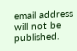email address will not be published.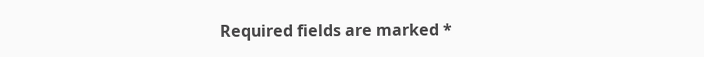Required fields are marked *